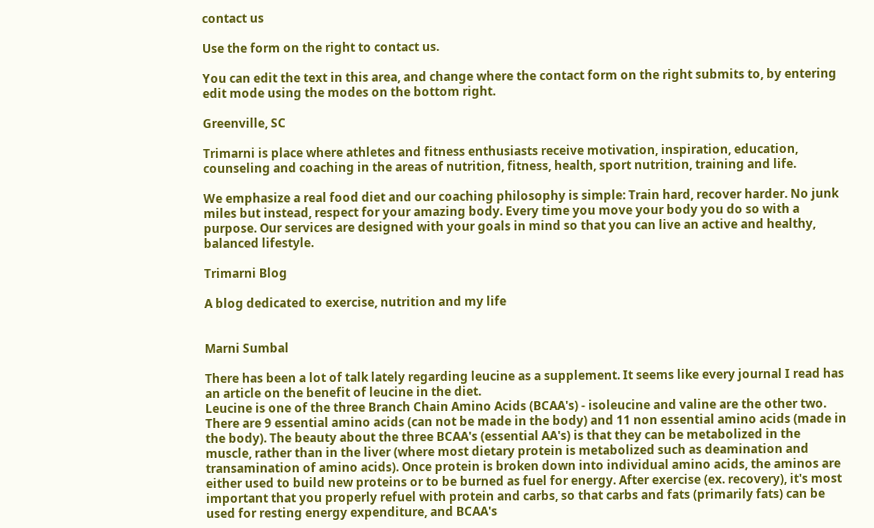contact us

Use the form on the right to contact us.

You can edit the text in this area, and change where the contact form on the right submits to, by entering edit mode using the modes on the bottom right.

Greenville, SC

Trimarni is place where athletes and fitness enthusiasts receive motivation, inspiration, education, counseling and coaching in the areas of nutrition, fitness, health, sport nutrition, training and life.

We emphasize a real food diet and our coaching philosophy is simple: Train hard, recover harder. No junk miles but instead, respect for your amazing body. Every time you move your body you do so with a purpose. Our services are designed with your goals in mind so that you can live an active and healthy, balanced lifestyle.

Trimarni Blog

A blog dedicated to exercise, nutrition and my life


Marni Sumbal

There has been a lot of talk lately regarding leucine as a supplement. It seems like every journal I read has an article on the benefit of leucine in the diet.
Leucine is one of the three Branch Chain Amino Acids (BCAA's) - isoleucine and valine are the other two. There are 9 essential amino acids (can not be made in the body) and 11 non essential amino acids (made in the body). The beauty about the three BCAA's (essential AA's) is that they can be metabolized in the muscle, rather than in the liver (where most dietary protein is metabolized such as deamination and transamination of amino acids). Once protein is broken down into individual amino acids, the aminos are either used to build new proteins or to be burned as fuel for energy. After exercise (ex. recovery), it's most important that you properly refuel with protein and carbs, so that carbs and fats (primarily fats) can be used for resting energy expenditure, and BCAA's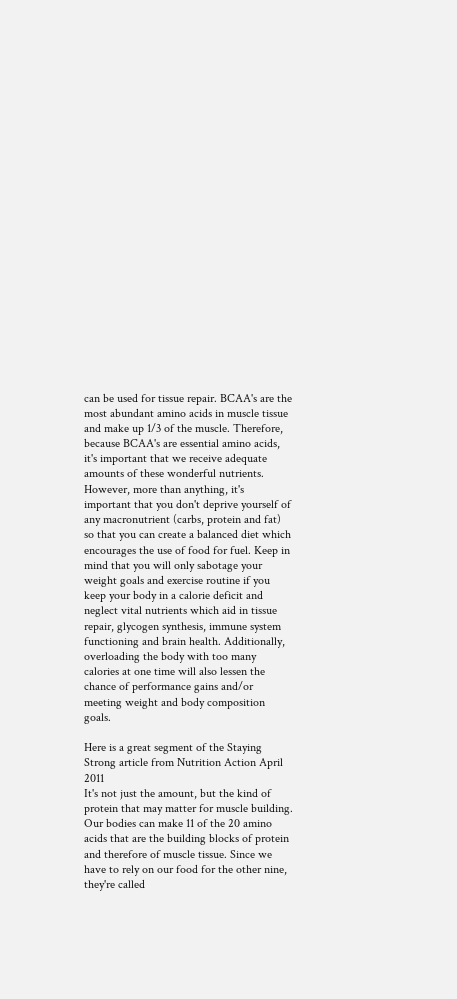can be used for tissue repair. BCAA's are the most abundant amino acids in muscle tissue and make up 1/3 of the muscle. Therefore, because BCAA's are essential amino acids, it's important that we receive adequate amounts of these wonderful nutrients. However, more than anything, it's important that you don't deprive yourself of any macronutrient (carbs, protein and fat) so that you can create a balanced diet which encourages the use of food for fuel. Keep in mind that you will only sabotage your weight goals and exercise routine if you keep your body in a calorie deficit and neglect vital nutrients which aid in tissue repair, glycogen synthesis, immune system functioning and brain health. Additionally, overloading the body with too many calories at one time will also lessen the chance of performance gains and/or meeting weight and body composition goals.

Here is a great segment of the Staying Strong article from Nutrition Action April 2011
It's not just the amount, but the kind of protein that may matter for muscle building. Our bodies can make 11 of the 20 amino acids that are the building blocks of protein and therefore of muscle tissue. Since we have to rely on our food for the other nine, they're called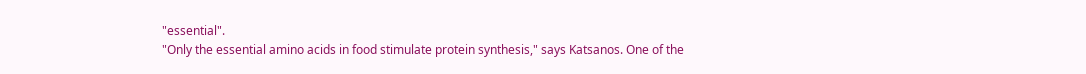"essential".
"Only the essential amino acids in food stimulate protein synthesis," says Katsanos. One of the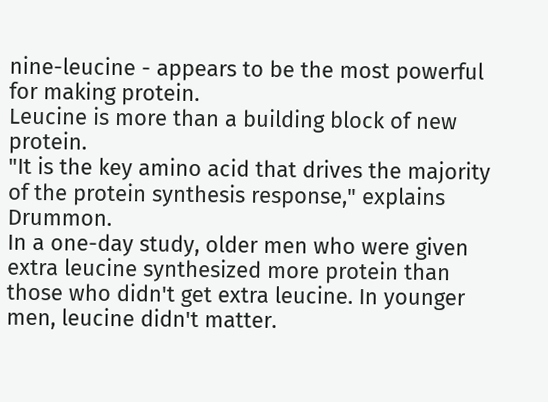nine-leucine - appears to be the most powerful for making protein.
Leucine is more than a building block of new protein.
"It is the key amino acid that drives the majority of the protein synthesis response," explains Drummon.
In a one-day study, older men who were given extra leucine synthesized more protein than those who didn't get extra leucine. In younger men, leucine didn't matter.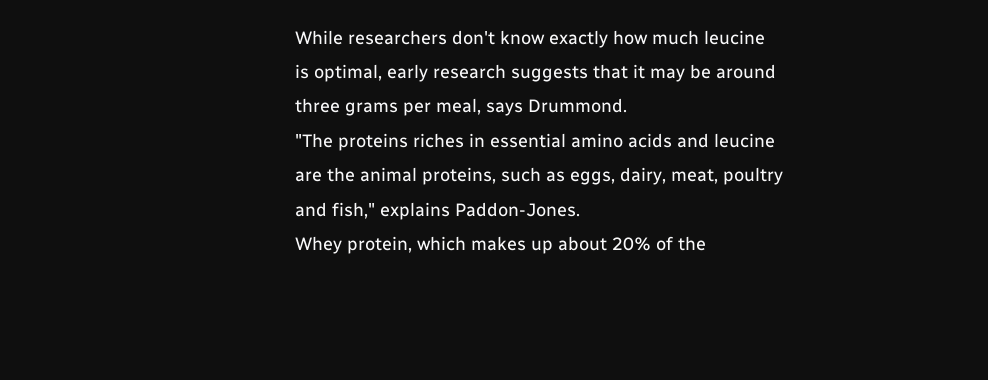While researchers don't know exactly how much leucine is optimal, early research suggests that it may be around three grams per meal, says Drummond.
"The proteins riches in essential amino acids and leucine are the animal proteins, such as eggs, dairy, meat, poultry and fish," explains Paddon-Jones.
Whey protein, which makes up about 20% of the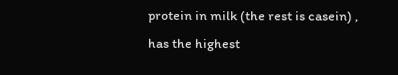protein in milk (the rest is casein) , has the highest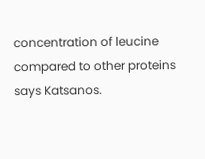concentration of leucine compared to other proteins says Katsanos.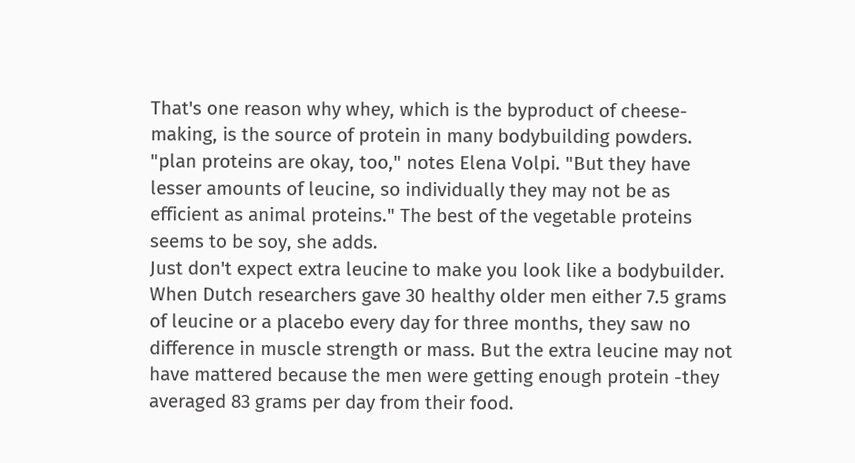That's one reason why whey, which is the byproduct of cheese-making, is the source of protein in many bodybuilding powders.
"plan proteins are okay, too," notes Elena Volpi. "But they have lesser amounts of leucine, so individually they may not be as efficient as animal proteins." The best of the vegetable proteins seems to be soy, she adds.
Just don't expect extra leucine to make you look like a bodybuilder.
When Dutch researchers gave 30 healthy older men either 7.5 grams of leucine or a placebo every day for three months, they saw no difference in muscle strength or mass. But the extra leucine may not have mattered because the men were getting enough protein -they averaged 83 grams per day from their food.